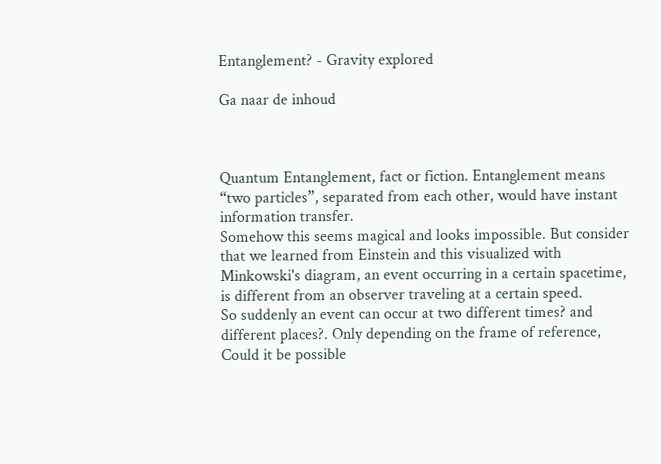Entanglement? - Gravity explored

Ga naar de inhoud



Quantum Entanglement, fact or fiction. Entanglement means “two particles”, separated from each other, would have instant information transfer.
Somehow this seems magical and looks impossible. But consider that we learned from Einstein and this visualized with Minkowski's diagram, an event occurring in a certain spacetime, is different from an observer traveling at a certain speed.
So suddenly an event can occur at two different times? and different places?. Only depending on the frame of reference, Could it be possible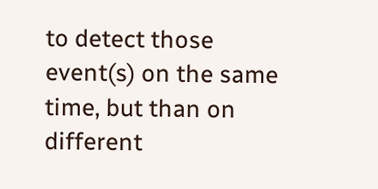to detect those event(s) on the same time, but than on different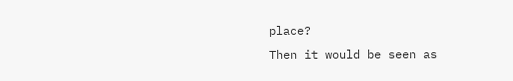place?
Then it would be seen as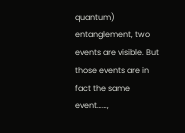quantum) entanglement, two events are visible. But those events are in fact the same event……,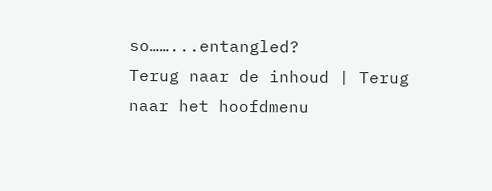so……...entangled?
Terug naar de inhoud | Terug naar het hoofdmenu